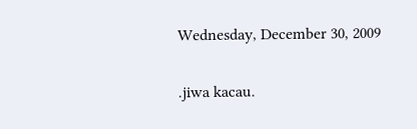Wednesday, December 30, 2009

.jiwa kacau.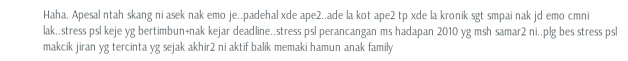Haha. Apesal ntah skang ni asek nak emo je..padehal xde ape2..ade la kot ape2 tp xde la kronik sgt smpai nak jd emo cmni lak..stress psl keje yg bertimbun+nak kejar deadline..stress psl perancangan ms hadapan 2010 yg msh samar2 ni..plg bes stress psl makcik jiran yg tercinta yg sejak akhir2 ni aktif balik memaki hamun anak family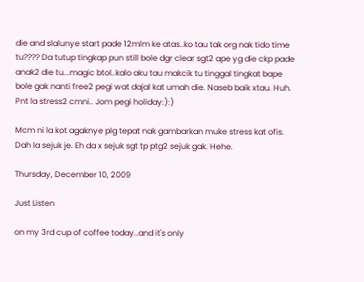die and slalunye start pade 12mlm ke atas..ko tau tak org nak tido time tu???? Da tutup tingkap pun still bole dgr clear sgt2 ape yg die ckp pade anak2 die tu...magic btol..kalo aku tau makcik tu tinggal tingkat bape bole gak nanti free2 pegi wat dajal kat umah die. Naseb baik xtau. Huh. Pnt la stress2 cmni.. Jom pegi holiday:):)

Mcm ni la kot agaknye plg tepat nak gambarkan muke stress kat ofis. Dah la sejuk je. Eh da x sejuk sgt tp ptg2 sejuk gak. Hehe.

Thursday, December 10, 2009

Just Listen

on my 3rd cup of coffee today..and it's only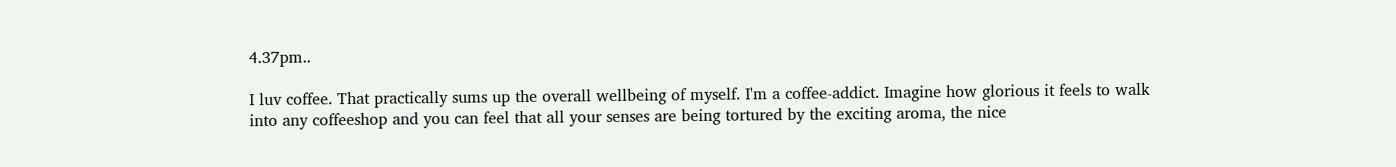4.37pm..

I luv coffee. That practically sums up the overall wellbeing of myself. I'm a coffee-addict. Imagine how glorious it feels to walk into any coffeeshop and you can feel that all your senses are being tortured by the exciting aroma, the nice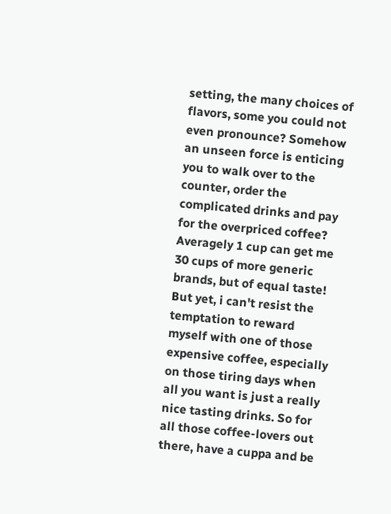setting, the many choices of flavors, some you could not even pronounce? Somehow an unseen force is enticing you to walk over to the counter, order the complicated drinks and pay for the overpriced coffee? Averagely 1 cup can get me 30 cups of more generic brands, but of equal taste! But yet, i can't resist the temptation to reward myself with one of those expensive coffee, especially on those tiring days when all you want is just a really nice tasting drinks. So for all those coffee-lovers out there, have a cuppa and be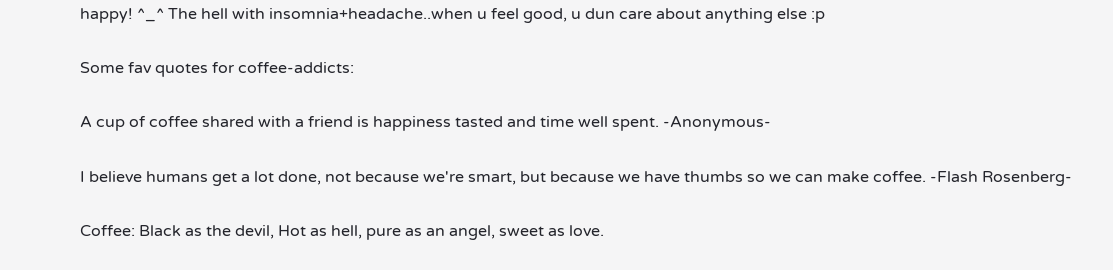happy! ^_^ The hell with insomnia+headache..when u feel good, u dun care about anything else :p

Some fav quotes for coffee-addicts:

A cup of coffee shared with a friend is happiness tasted and time well spent. -Anonymous-

I believe humans get a lot done, not because we're smart, but because we have thumbs so we can make coffee. -Flash Rosenberg-

Coffee: Black as the devil, Hot as hell, pure as an angel, sweet as love.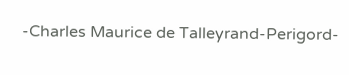-Charles Maurice de Talleyrand-Perigord-